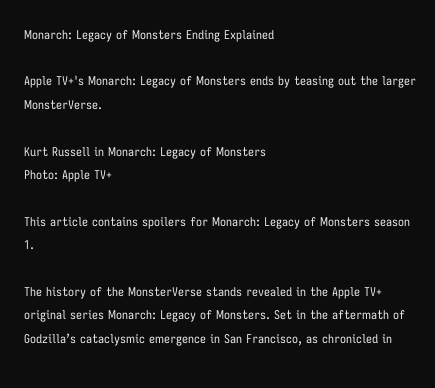Monarch: Legacy of Monsters Ending Explained

Apple TV+'s Monarch: Legacy of Monsters ends by teasing out the larger MonsterVerse.

Kurt Russell in Monarch: Legacy of Monsters
Photo: Apple TV+

This article contains spoilers for Monarch: Legacy of Monsters season 1.

The history of the MonsterVerse stands revealed in the Apple TV+ original series Monarch: Legacy of Monsters. Set in the aftermath of Godzilla’s cataclysmic emergence in San Francisco, as chronicled in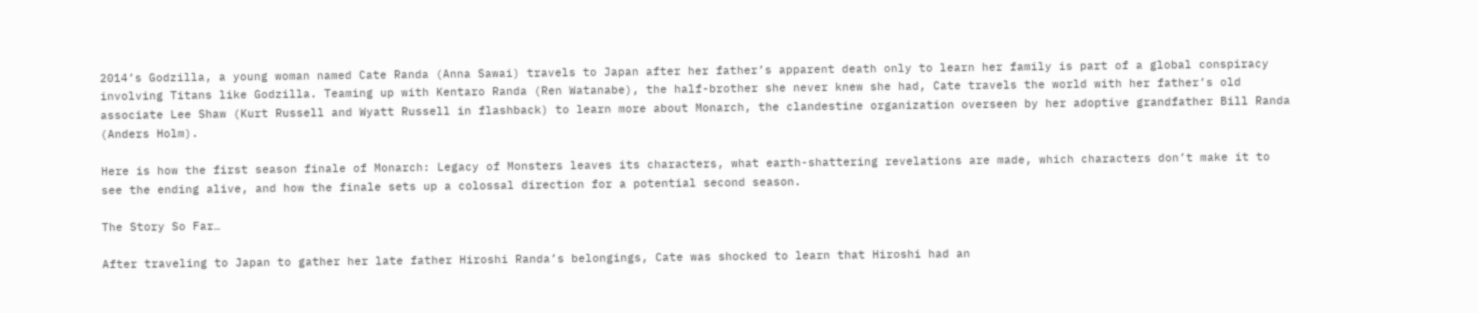2014’s Godzilla, a young woman named Cate Randa (Anna Sawai) travels to Japan after her father’s apparent death only to learn her family is part of a global conspiracy involving Titans like Godzilla. Teaming up with Kentaro Randa (Ren Watanabe), the half-brother she never knew she had, Cate travels the world with her father’s old associate Lee Shaw (Kurt Russell and Wyatt Russell in flashback) to learn more about Monarch, the clandestine organization overseen by her adoptive grandfather Bill Randa (Anders Holm).

Here is how the first season finale of Monarch: Legacy of Monsters leaves its characters, what earth-shattering revelations are made, which characters don’t make it to see the ending alive, and how the finale sets up a colossal direction for a potential second season.

The Story So Far…

After traveling to Japan to gather her late father Hiroshi Randa’s belongings, Cate was shocked to learn that Hiroshi had an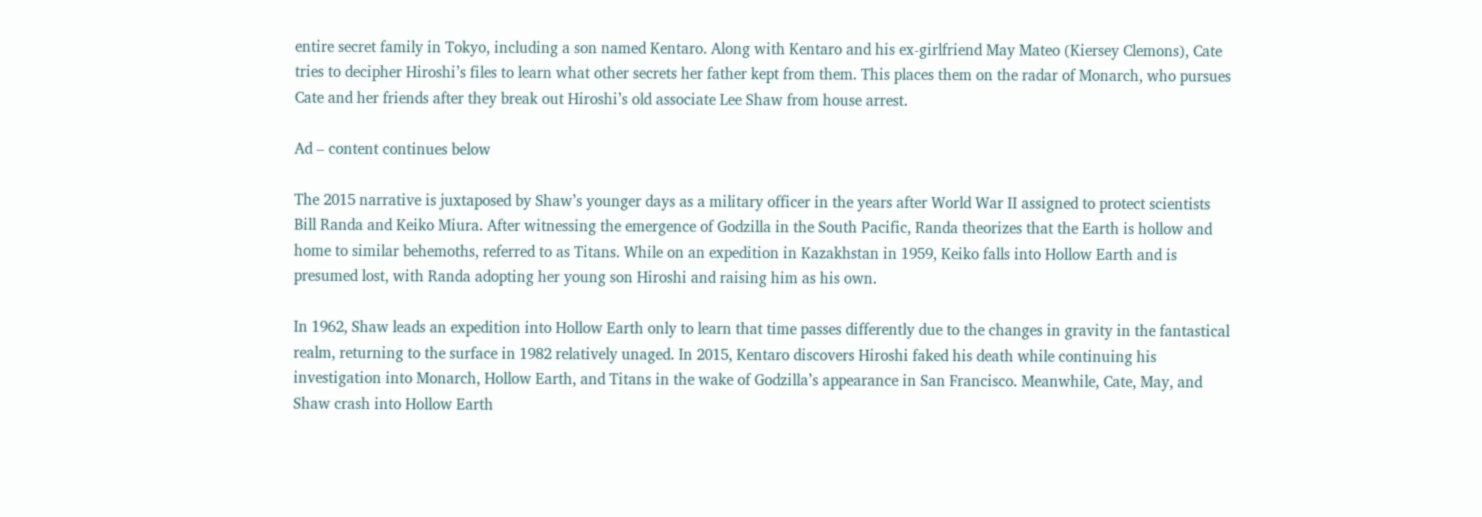entire secret family in Tokyo, including a son named Kentaro. Along with Kentaro and his ex-girlfriend May Mateo (Kiersey Clemons), Cate tries to decipher Hiroshi’s files to learn what other secrets her father kept from them. This places them on the radar of Monarch, who pursues Cate and her friends after they break out Hiroshi’s old associate Lee Shaw from house arrest.

Ad – content continues below

The 2015 narrative is juxtaposed by Shaw’s younger days as a military officer in the years after World War II assigned to protect scientists Bill Randa and Keiko Miura. After witnessing the emergence of Godzilla in the South Pacific, Randa theorizes that the Earth is hollow and home to similar behemoths, referred to as Titans. While on an expedition in Kazakhstan in 1959, Keiko falls into Hollow Earth and is presumed lost, with Randa adopting her young son Hiroshi and raising him as his own.

In 1962, Shaw leads an expedition into Hollow Earth only to learn that time passes differently due to the changes in gravity in the fantastical realm, returning to the surface in 1982 relatively unaged. In 2015, Kentaro discovers Hiroshi faked his death while continuing his investigation into Monarch, Hollow Earth, and Titans in the wake of Godzilla’s appearance in San Francisco. Meanwhile, Cate, May, and Shaw crash into Hollow Earth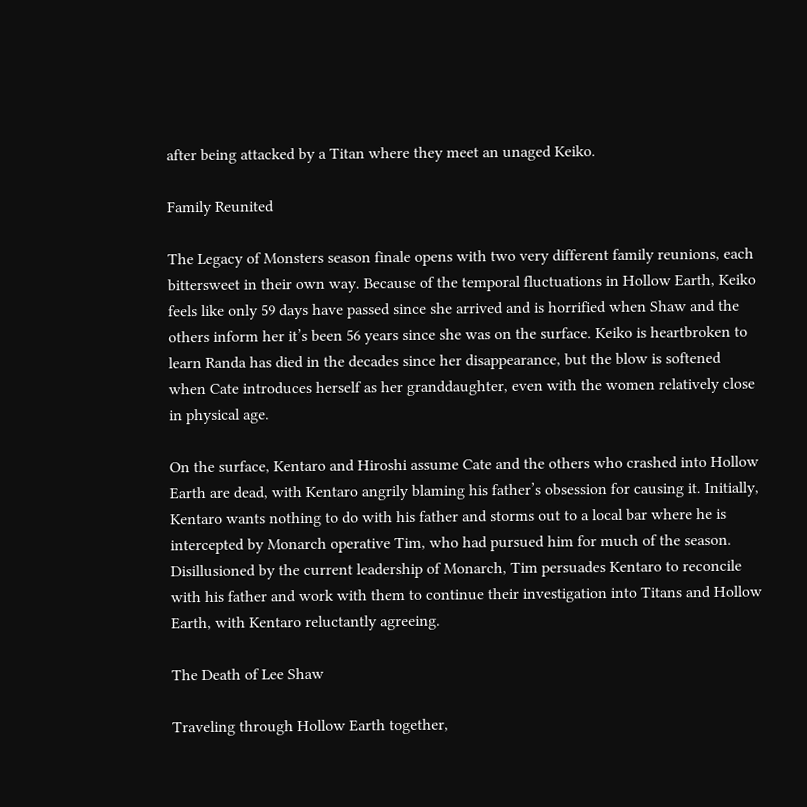after being attacked by a Titan where they meet an unaged Keiko.

Family Reunited

The Legacy of Monsters season finale opens with two very different family reunions, each bittersweet in their own way. Because of the temporal fluctuations in Hollow Earth, Keiko feels like only 59 days have passed since she arrived and is horrified when Shaw and the others inform her it’s been 56 years since she was on the surface. Keiko is heartbroken to learn Randa has died in the decades since her disappearance, but the blow is softened when Cate introduces herself as her granddaughter, even with the women relatively close in physical age.

On the surface, Kentaro and Hiroshi assume Cate and the others who crashed into Hollow Earth are dead, with Kentaro angrily blaming his father’s obsession for causing it. Initially, Kentaro wants nothing to do with his father and storms out to a local bar where he is intercepted by Monarch operative Tim, who had pursued him for much of the season. Disillusioned by the current leadership of Monarch, Tim persuades Kentaro to reconcile with his father and work with them to continue their investigation into Titans and Hollow Earth, with Kentaro reluctantly agreeing.

The Death of Lee Shaw

Traveling through Hollow Earth together,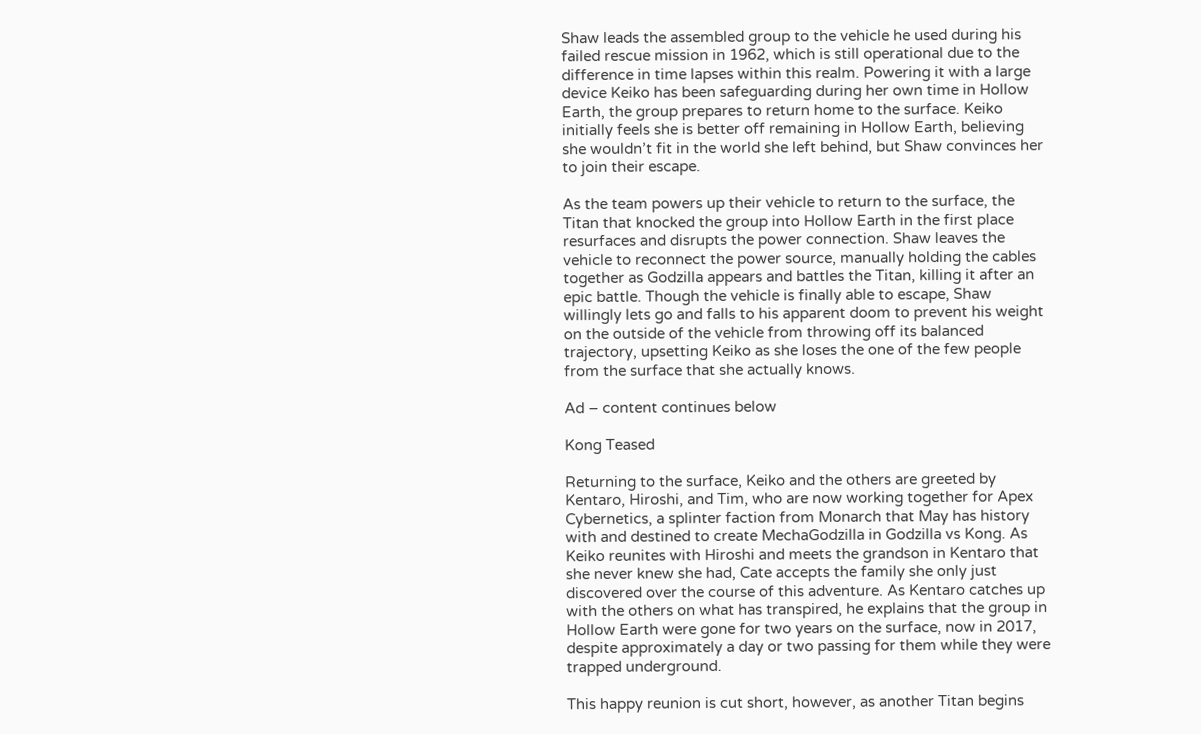Shaw leads the assembled group to the vehicle he used during his failed rescue mission in 1962, which is still operational due to the difference in time lapses within this realm. Powering it with a large device Keiko has been safeguarding during her own time in Hollow Earth, the group prepares to return home to the surface. Keiko initially feels she is better off remaining in Hollow Earth, believing she wouldn’t fit in the world she left behind, but Shaw convinces her to join their escape.

As the team powers up their vehicle to return to the surface, the Titan that knocked the group into Hollow Earth in the first place resurfaces and disrupts the power connection. Shaw leaves the vehicle to reconnect the power source, manually holding the cables together as Godzilla appears and battles the Titan, killing it after an epic battle. Though the vehicle is finally able to escape, Shaw willingly lets go and falls to his apparent doom to prevent his weight on the outside of the vehicle from throwing off its balanced trajectory, upsetting Keiko as she loses the one of the few people from the surface that she actually knows.

Ad – content continues below

Kong Teased

Returning to the surface, Keiko and the others are greeted by Kentaro, Hiroshi, and Tim, who are now working together for Apex Cybernetics, a splinter faction from Monarch that May has history with and destined to create MechaGodzilla in Godzilla vs Kong. As Keiko reunites with Hiroshi and meets the grandson in Kentaro that she never knew she had, Cate accepts the family she only just discovered over the course of this adventure. As Kentaro catches up with the others on what has transpired, he explains that the group in Hollow Earth were gone for two years on the surface, now in 2017, despite approximately a day or two passing for them while they were trapped underground.

This happy reunion is cut short, however, as another Titan begins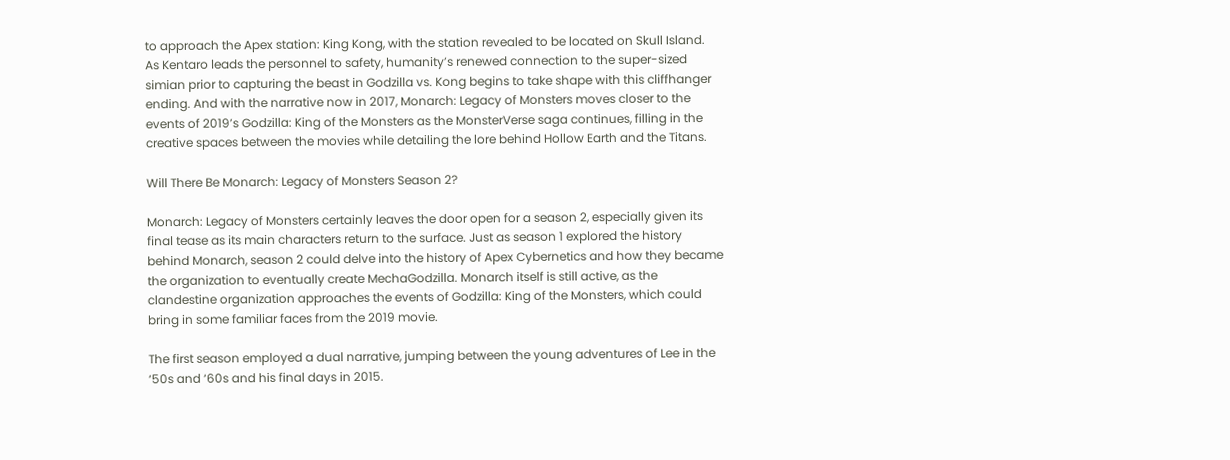to approach the Apex station: King Kong, with the station revealed to be located on Skull Island. As Kentaro leads the personnel to safety, humanity’s renewed connection to the super-sized simian prior to capturing the beast in Godzilla vs. Kong begins to take shape with this cliffhanger ending. And with the narrative now in 2017, Monarch: Legacy of Monsters moves closer to the events of 2019’s Godzilla: King of the Monsters as the MonsterVerse saga continues, filling in the creative spaces between the movies while detailing the lore behind Hollow Earth and the Titans.

Will There Be Monarch: Legacy of Monsters Season 2?

Monarch: Legacy of Monsters certainly leaves the door open for a season 2, especially given its final tease as its main characters return to the surface. Just as season 1 explored the history behind Monarch, season 2 could delve into the history of Apex Cybernetics and how they became the organization to eventually create MechaGodzilla. Monarch itself is still active, as the clandestine organization approaches the events of Godzilla: King of the Monsters, which could bring in some familiar faces from the 2019 movie.

The first season employed a dual narrative, jumping between the young adventures of Lee in the ‘50s and ‘60s and his final days in 2015.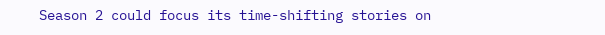Season 2 could focus its time-shifting stories on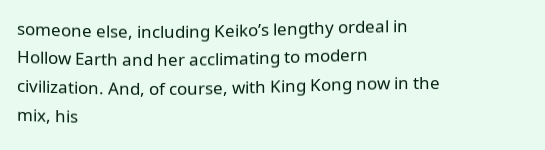someone else, including Keiko’s lengthy ordeal in Hollow Earth and her acclimating to modern civilization. And, of course, with King Kong now in the mix, his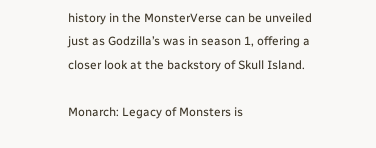history in the MonsterVerse can be unveiled just as Godzilla’s was in season 1, offering a closer look at the backstory of Skull Island.

Monarch: Legacy of Monsters is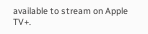available to stream on Apple TV+.